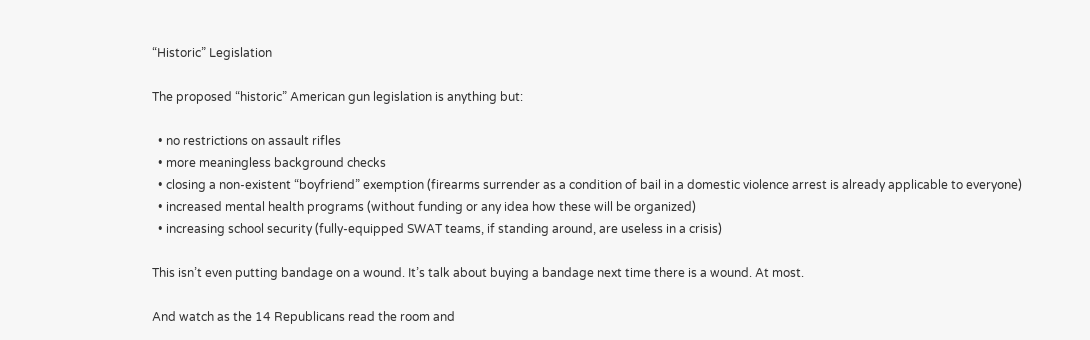“Historic” Legislation

The proposed “historic” American gun legislation is anything but:

  • no restrictions on assault rifles
  • more meaningless background checks
  • closing a non-existent “boyfriend” exemption (firearms surrender as a condition of bail in a domestic violence arrest is already applicable to everyone)
  • increased mental health programs (without funding or any idea how these will be organized)
  • increasing school security (fully-equipped SWAT teams, if standing around, are useless in a crisis)

This isn’t even putting bandage on a wound. It’s talk about buying a bandage next time there is a wound. At most.

And watch as the 14 Republicans read the room and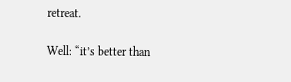retreat.

Well: “it’s better than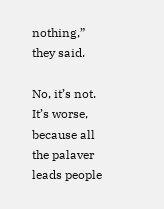nothing,” they said.

No, it’s not. It’s worse, because all the palaver leads people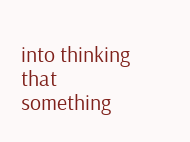into thinking that something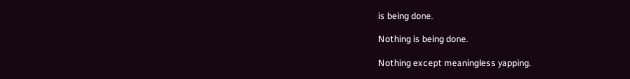is being done.

Nothing is being done.

Nothing except meaningless yapping.